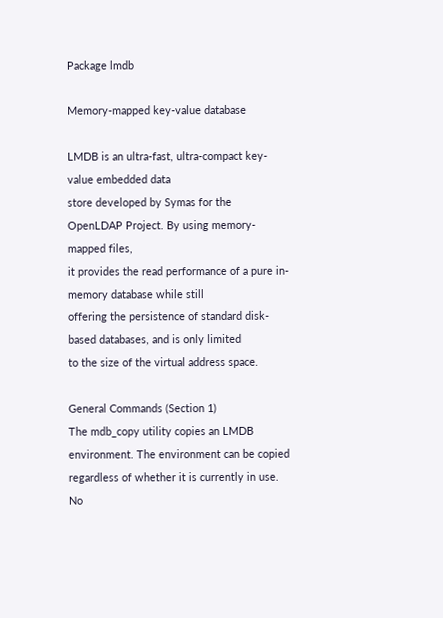Package lmdb

Memory-mapped key-value database

LMDB is an ultra-fast, ultra-compact key-value embedded data
store developed by Symas for the OpenLDAP Project. By using memory-mapped files,
it provides the read performance of a pure in-memory database while still
offering the persistence of standard disk-based databases, and is only limited
to the size of the virtual address space.

General Commands (Section 1)
The mdb_copy utility copies an LMDB environment. The environment can be copied regardless of whether it is currently in use. No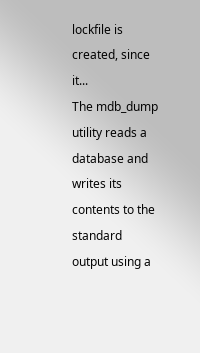lockfile is created, since it...
The mdb_dump utility reads a database and writes its contents to the standard output using a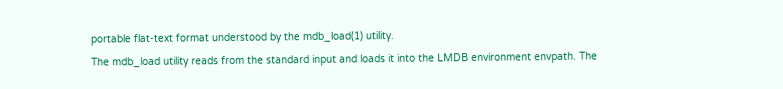portable flat-text format understood by the mdb_load(1) utility.
The mdb_load utility reads from the standard input and loads it into the LMDB environment envpath. The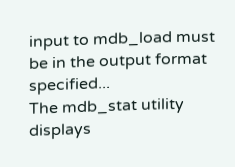input to mdb_load must be in the output format specified...
The mdb_stat utility displays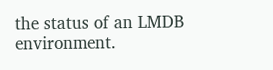the status of an LMDB environment.